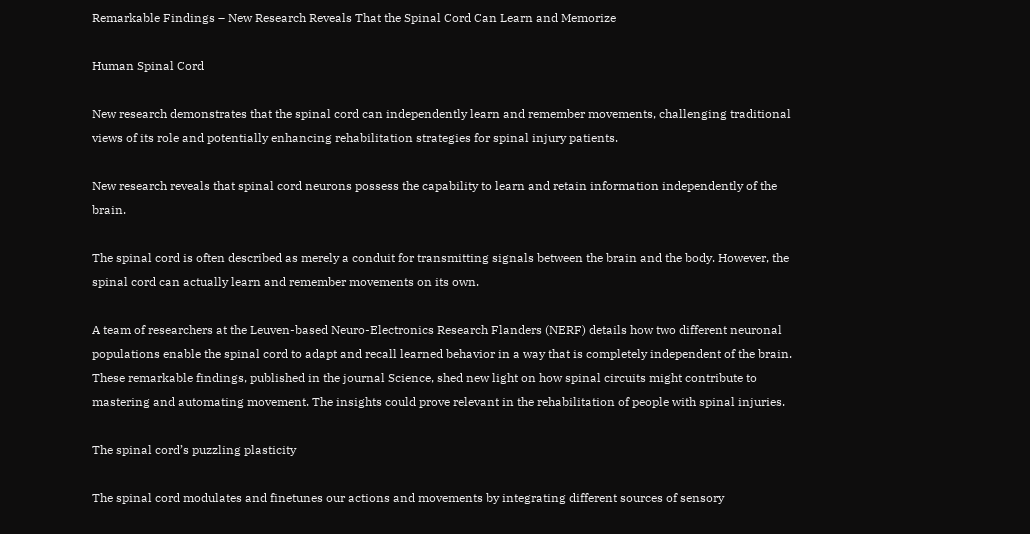Remarkable Findings – New Research Reveals That the Spinal Cord Can Learn and Memorize

Human Spinal Cord

New research demonstrates that the spinal cord can independently learn and remember movements, challenging traditional views of its role and potentially enhancing rehabilitation strategies for spinal injury patients.

New research reveals that spinal cord neurons possess the capability to learn and retain information independently of the brain.

The spinal cord is often described as merely a conduit for transmitting signals between the brain and the body. However, the spinal cord can actually learn and remember movements on its own.

A team of researchers at the Leuven-based Neuro-Electronics Research Flanders (NERF) details how two different neuronal populations enable the spinal cord to adapt and recall learned behavior in a way that is completely independent of the brain. These remarkable findings, published in the journal Science, shed new light on how spinal circuits might contribute to mastering and automating movement. The insights could prove relevant in the rehabilitation of people with spinal injuries.

The spinal cord’s puzzling plasticity

The spinal cord modulates and finetunes our actions and movements by integrating different sources of sensory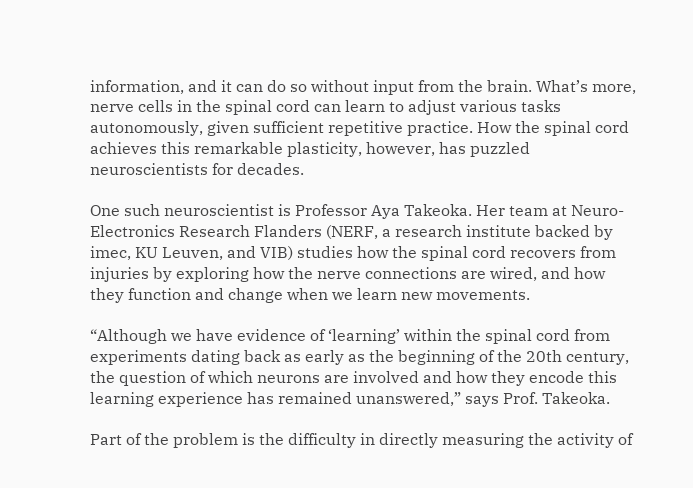information, and it can do so without input from the brain. What’s more, nerve cells in the spinal cord can learn to adjust various tasks autonomously, given sufficient repetitive practice. How the spinal cord achieves this remarkable plasticity, however, has puzzled neuroscientists for decades.

One such neuroscientist is Professor Aya Takeoka. Her team at Neuro-Electronics Research Flanders (NERF, a research institute backed by imec, KU Leuven, and VIB) studies how the spinal cord recovers from injuries by exploring how the nerve connections are wired, and how they function and change when we learn new movements.

“Although we have evidence of ‘learning’ within the spinal cord from experiments dating back as early as the beginning of the 20th century, the question of which neurons are involved and how they encode this learning experience has remained unanswered,” says Prof. Takeoka.

Part of the problem is the difficulty in directly measuring the activity of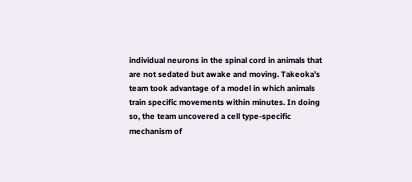individual neurons in the spinal cord in animals that are not sedated but awake and moving. Takeoka’s team took advantage of a model in which animals train specific movements within minutes. In doing so, the team uncovered a cell type-specific mechanism of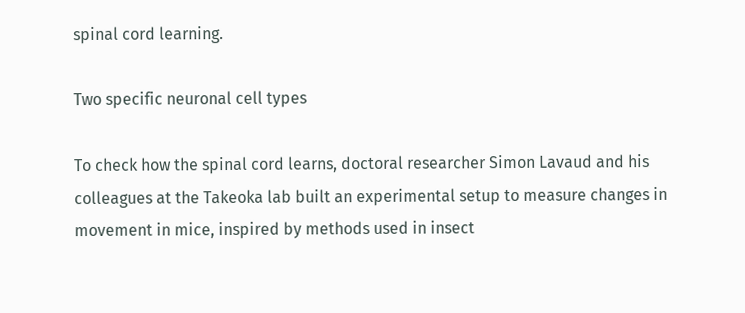spinal cord learning.

Two specific neuronal cell types

To check how the spinal cord learns, doctoral researcher Simon Lavaud and his colleagues at the Takeoka lab built an experimental setup to measure changes in movement in mice, inspired by methods used in insect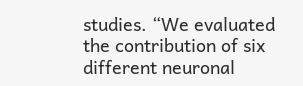studies. “We evaluated the contribution of six different neuronal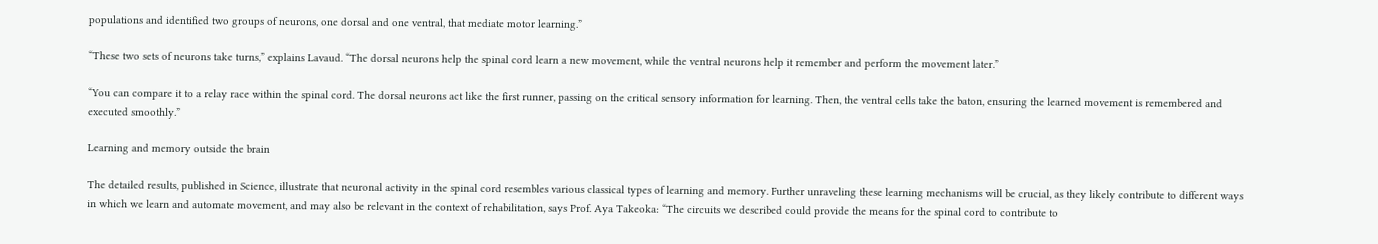populations and identified two groups of neurons, one dorsal and one ventral, that mediate motor learning.”

“These two sets of neurons take turns,” explains Lavaud. “The dorsal neurons help the spinal cord learn a new movement, while the ventral neurons help it remember and perform the movement later.”

“You can compare it to a relay race within the spinal cord. The dorsal neurons act like the first runner, passing on the critical sensory information for learning. Then, the ventral cells take the baton, ensuring the learned movement is remembered and executed smoothly.”

Learning and memory outside the brain

The detailed results, published in Science, illustrate that neuronal activity in the spinal cord resembles various classical types of learning and memory. Further unraveling these learning mechanisms will be crucial, as they likely contribute to different ways in which we learn and automate movement, and may also be relevant in the context of rehabilitation, says Prof. Aya Takeoka: “The circuits we described could provide the means for the spinal cord to contribute to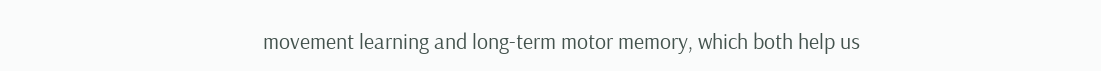movement learning and long-term motor memory, which both help us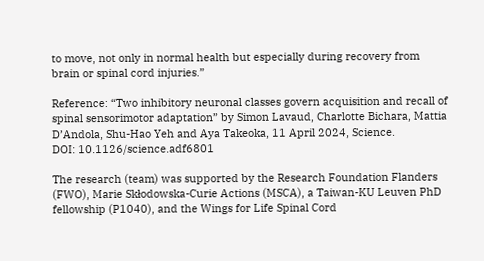to move, not only in normal health but especially during recovery from brain or spinal cord injuries.”

Reference: “Two inhibitory neuronal classes govern acquisition and recall of spinal sensorimotor adaptation” by Simon Lavaud, Charlotte Bichara, Mattia D’Andola, Shu-Hao Yeh and Aya Takeoka, 11 April 2024, Science.
DOI: 10.1126/science.adf6801

The research (team) was supported by the Research Foundation Flanders (FWO), Marie Skłodowska-Curie Actions (MSCA), a Taiwan-KU Leuven PhD fellowship (P1040), and the Wings for Life Spinal Cord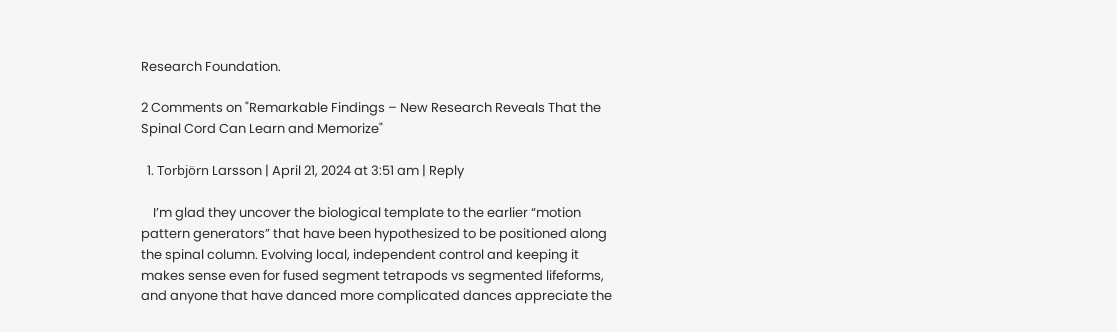Research Foundation.

2 Comments on "Remarkable Findings – New Research Reveals That the Spinal Cord Can Learn and Memorize"

  1. Torbjörn Larsson | April 21, 2024 at 3:51 am | Reply

    I’m glad they uncover the biological template to the earlier “motion pattern generators” that have been hypothesized to be positioned along the spinal column. Evolving local, independent control and keeping it makes sense even for fused segment tetrapods vs segmented lifeforms, and anyone that have danced more complicated dances appreciate the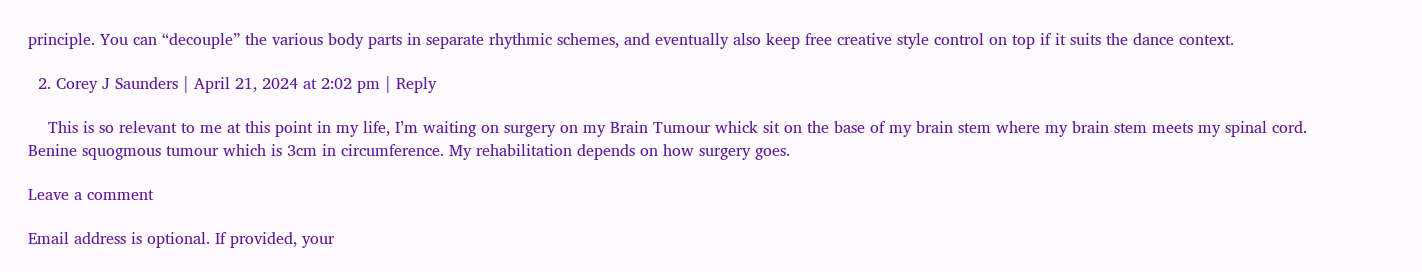principle. You can “decouple” the various body parts in separate rhythmic schemes, and eventually also keep free creative style control on top if it suits the dance context.

  2. Corey J Saunders | April 21, 2024 at 2:02 pm | Reply

    This is so relevant to me at this point in my life, I’m waiting on surgery on my Brain Tumour whick sit on the base of my brain stem where my brain stem meets my spinal cord. Benine squogmous tumour which is 3cm in circumference. My rehabilitation depends on how surgery goes.

Leave a comment

Email address is optional. If provided, your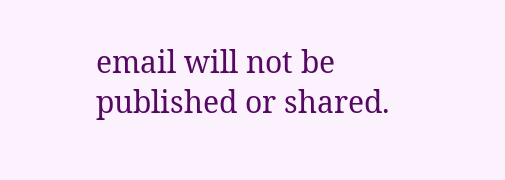email will not be published or shared.